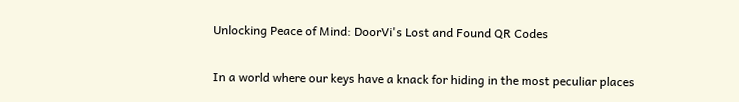Unlocking Peace of Mind: DoorVi's Lost and Found QR Codes

In a world where our keys have a knack for hiding in the most peculiar places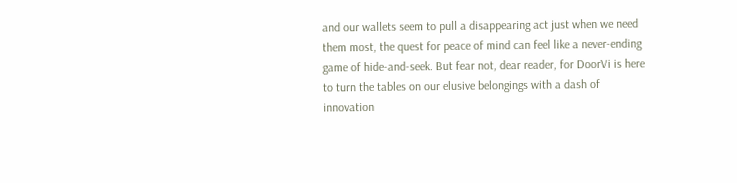and our wallets seem to pull a disappearing act just when we need them most, the quest for peace of mind can feel like a never-ending game of hide-and-seek. But fear not, dear reader, for DoorVi is here to turn the tables on our elusive belongings with a dash of innovation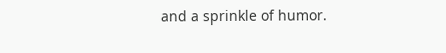and a sprinkle of humor.